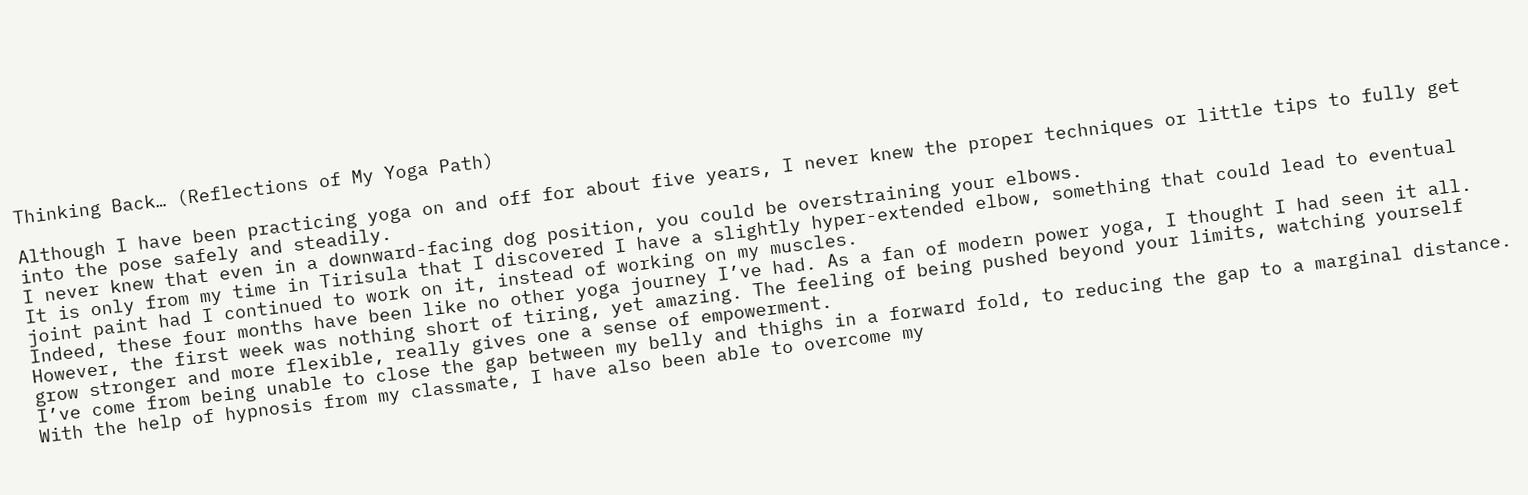Thinking Back… (Reflections of My Yoga Path)

Although I have been practicing yoga on and off for about five years, I never knew the proper techniques or little tips to fully get into the pose safely and steadily.
I never knew that even in a downward-facing dog position, you could be overstraining your elbows.
It is only from my time in Tirisula that I discovered I have a slightly hyper-extended elbow, something that could lead to eventual joint paint had I continued to work on it, instead of working on my muscles.
Indeed, these four months have been like no other yoga journey I’ve had. As a fan of modern power yoga, I thought I had seen it all. However, the first week was nothing short of tiring, yet amazing. The feeling of being pushed beyond your limits, watching yourself grow stronger and more flexible, really gives one a sense of empowerment.
I’ve come from being unable to close the gap between my belly and thighs in a forward fold, to reducing the gap to a marginal distance.
With the help of hypnosis from my classmate, I have also been able to overcome my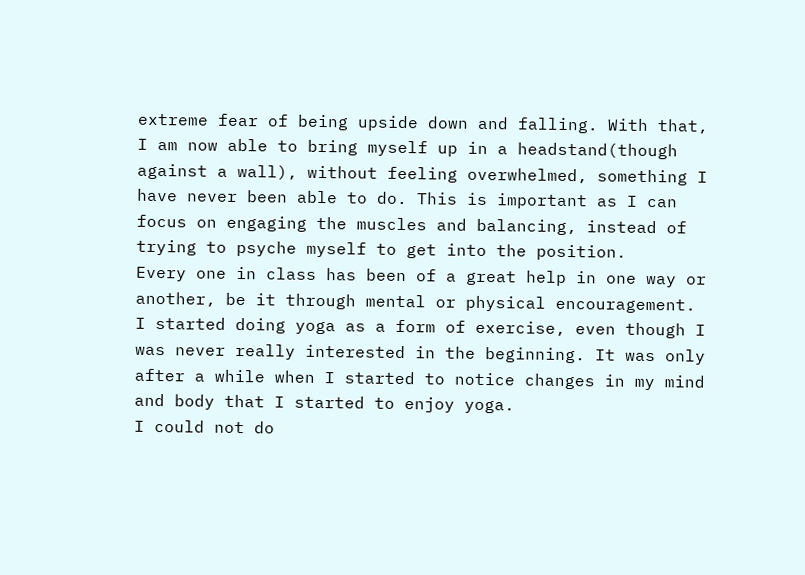extreme fear of being upside down and falling. With that, I am now able to bring myself up in a headstand(though against a wall), without feeling overwhelmed, something I have never been able to do. This is important as I can focus on engaging the muscles and balancing, instead of trying to psyche myself to get into the position.
Every one in class has been of a great help in one way or another, be it through mental or physical encouragement.
I started doing yoga as a form of exercise, even though I was never really interested in the beginning. It was only after a while when I started to notice changes in my mind and body that I started to enjoy yoga.
I could not do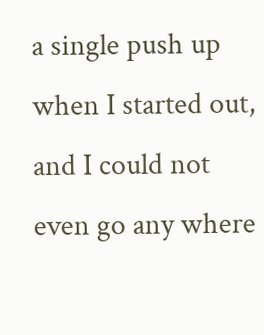a single push up when I started out, and I could not even go any where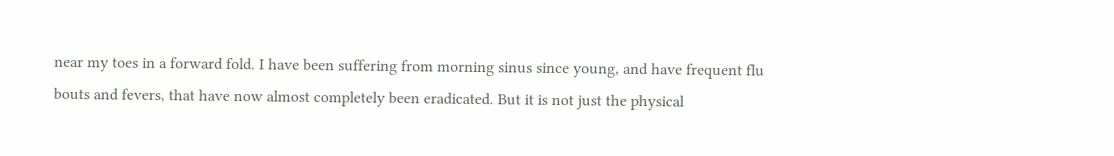near my toes in a forward fold. I have been suffering from morning sinus since young, and have frequent flu bouts and fevers, that have now almost completely been eradicated. But it is not just the physical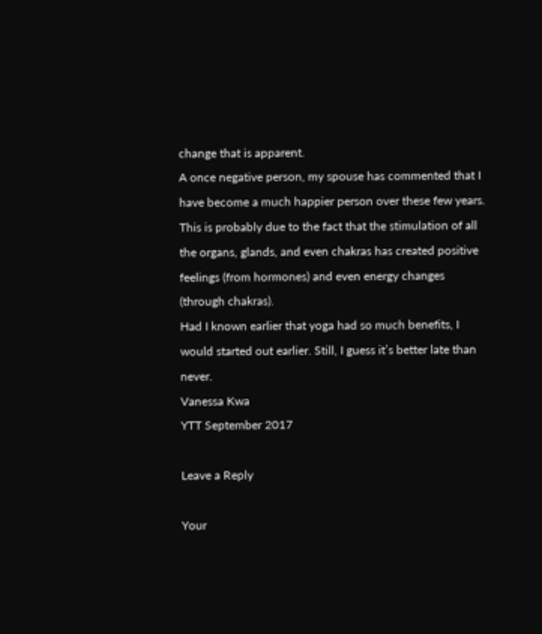change that is apparent.
A once negative person, my spouse has commented that I have become a much happier person over these few years.
This is probably due to the fact that the stimulation of all the organs, glands, and even chakras has created positive feelings (from hormones) and even energy changes (through chakras).
Had I known earlier that yoga had so much benefits, I would started out earlier. Still, I guess it’s better late than never.
Vanessa Kwa
YTT September 2017

Leave a Reply

Your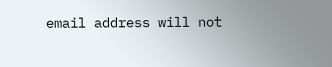email address will not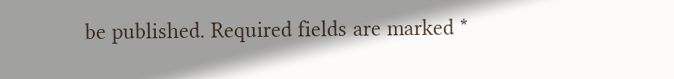be published. Required fields are marked *